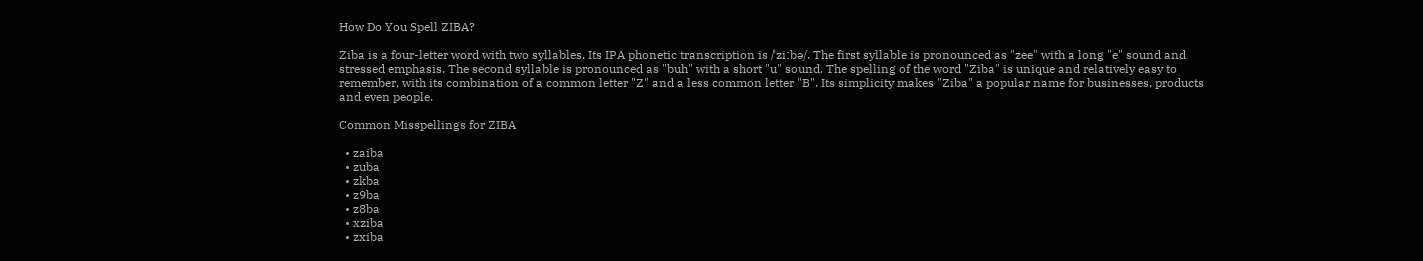How Do You Spell ZIBA?

Ziba is a four-letter word with two syllables. Its IPA phonetic transcription is /ˈziːbə/. The first syllable is pronounced as "zee" with a long "e" sound and stressed emphasis. The second syllable is pronounced as "buh" with a short "u" sound. The spelling of the word "Ziba" is unique and relatively easy to remember, with its combination of a common letter "Z" and a less common letter "B". Its simplicity makes "Ziba" a popular name for businesses, products and even people.

Common Misspellings for ZIBA

  • zaiba
  • zuba
  • zkba
  • z9ba
  • z8ba
  • xziba
  • zxiba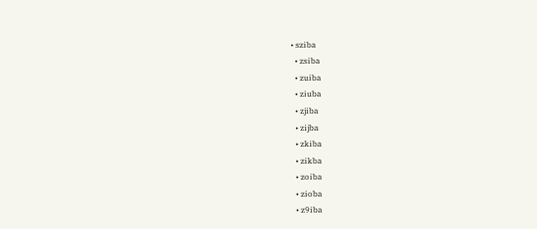• sziba
  • zsiba
  • zuiba
  • ziuba
  • zjiba
  • zijba
  • zkiba
  • zikba
  • zoiba
  • zioba
  • z9iba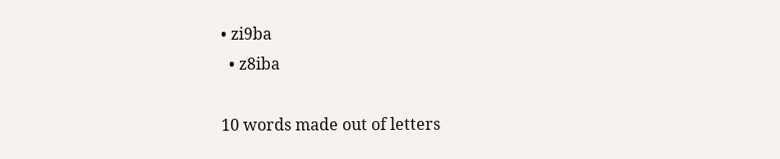• zi9ba
  • z8iba

10 words made out of letters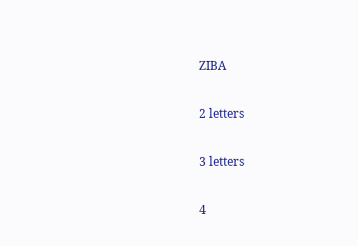ZIBA

2 letters

3 letters

4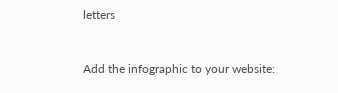letters


Add the infographic to your website: